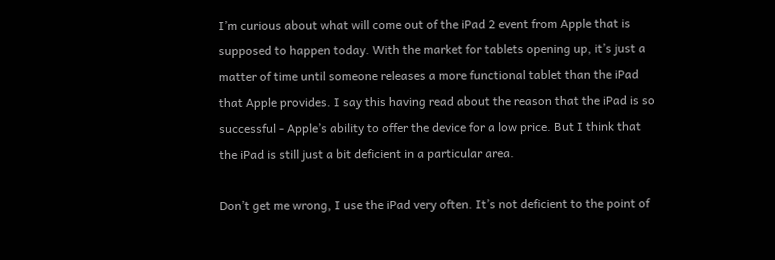I’m curious about what will come out of the iPad 2 event from Apple that is supposed to happen today. With the market for tablets opening up, it’s just a matter of time until someone releases a more functional tablet than the iPad that Apple provides. I say this having read about the reason that the iPad is so successful - Apple’s ability to offer the device for a low price. But I think that the iPad is still just a bit deficient in a particular area.

Don’t get me wrong, I use the iPad very often. It’s not deficient to the point of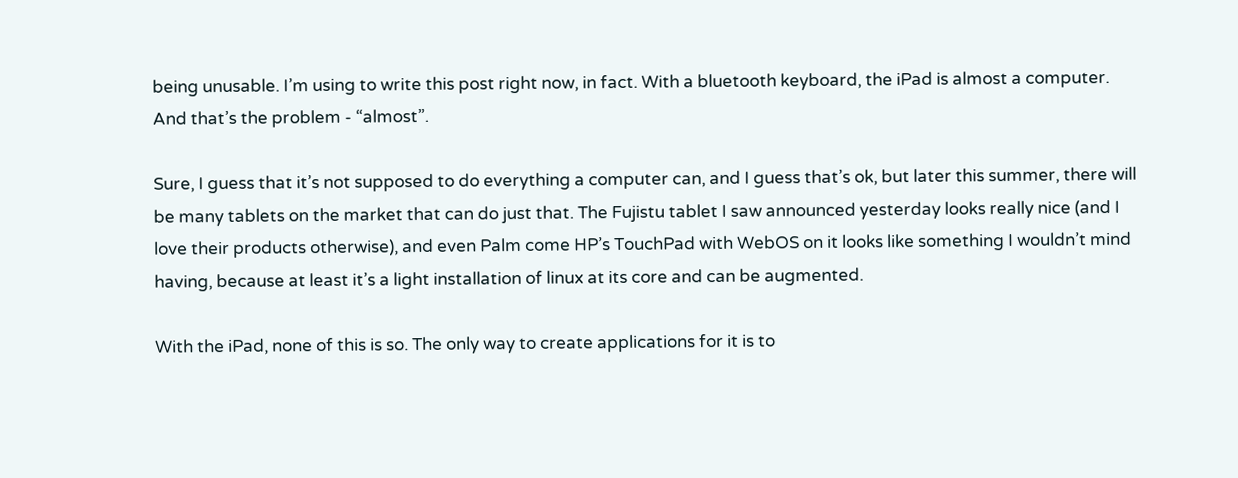being unusable. I’m using to write this post right now, in fact. With a bluetooth keyboard, the iPad is almost a computer. And that’s the problem - “almost”.

Sure, I guess that it’s not supposed to do everything a computer can, and I guess that’s ok, but later this summer, there will be many tablets on the market that can do just that. The Fujistu tablet I saw announced yesterday looks really nice (and I love their products otherwise), and even Palm come HP’s TouchPad with WebOS on it looks like something I wouldn’t mind having, because at least it’s a light installation of linux at its core and can be augmented.

With the iPad, none of this is so. The only way to create applications for it is to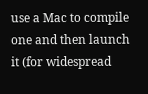use a Mac to compile one and then launch it (for widespread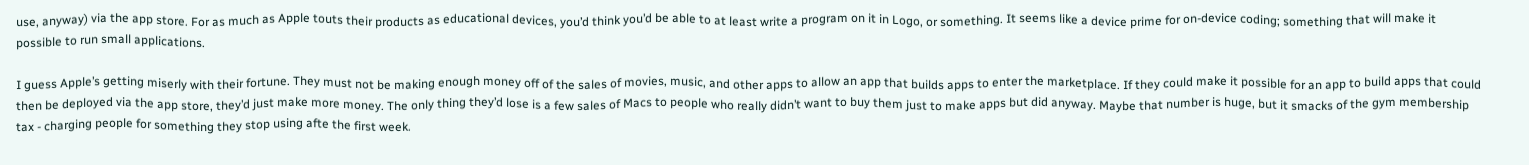use, anyway) via the app store. For as much as Apple touts their products as educational devices, you’d think you’d be able to at least write a program on it in Logo, or something. It seems like a device prime for on-device coding; something that will make it possible to run small applications.

I guess Apple’s getting miserly with their fortune. They must not be making enough money off of the sales of movies, music, and other apps to allow an app that builds apps to enter the marketplace. If they could make it possible for an app to build apps that could then be deployed via the app store, they’d just make more money. The only thing they’d lose is a few sales of Macs to people who really didn’t want to buy them just to make apps but did anyway. Maybe that number is huge, but it smacks of the gym membership tax - charging people for something they stop using afte the first week.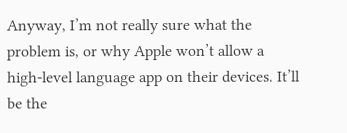Anyway, I’m not really sure what the problem is, or why Apple won’t allow a high-level language app on their devices. It’ll be the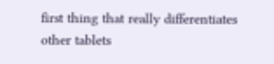first thing that really differentiates other tablets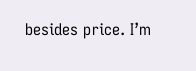besides price. I’m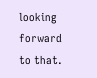looking forward to that.